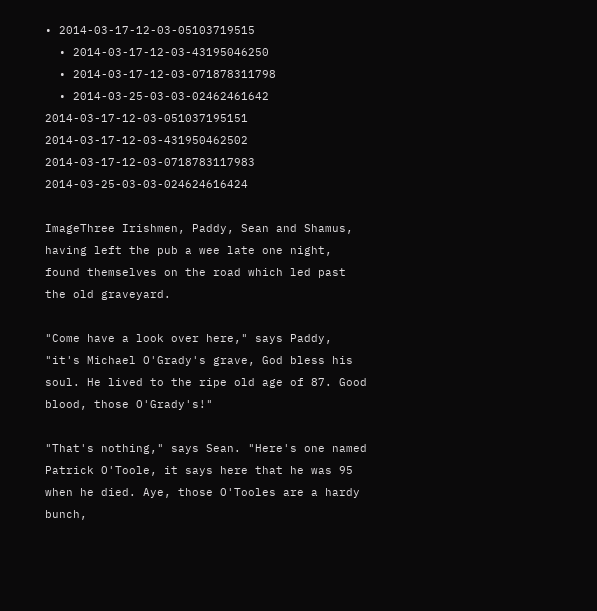• 2014-03-17-12-03-05103719515
  • 2014-03-17-12-03-43195046250
  • 2014-03-17-12-03-071878311798
  • 2014-03-25-03-03-02462461642
2014-03-17-12-03-051037195151 2014-03-17-12-03-431950462502 2014-03-17-12-03-0718783117983 2014-03-25-03-03-024624616424

ImageThree Irishmen, Paddy, Sean and Shamus, having left the pub a wee late one night, found themselves on the road which led past the old graveyard.

"Come have a look over here," says Paddy, "it's Michael O'Grady's grave, God bless his soul. He lived to the ripe old age of 87. Good blood, those O'Grady's!"

"That's nothing," says Sean. "Here's one named Patrick O'Toole, it says here that he was 95 when he died. Aye, those O'Tooles are a hardy bunch,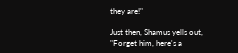they are!"

Just then, Shamus yells out, "Forget him, here's a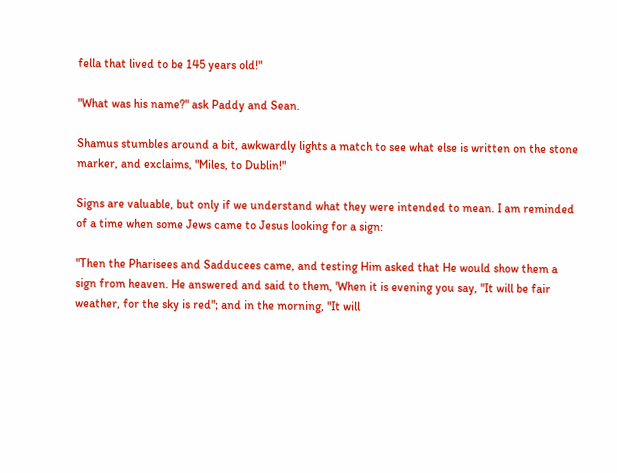fella that lived to be 145 years old!"

"What was his name?" ask Paddy and Sean.

Shamus stumbles around a bit, awkwardly lights a match to see what else is written on the stone marker, and exclaims, "Miles, to Dublin!"

Signs are valuable, but only if we understand what they were intended to mean. I am reminded of a time when some Jews came to Jesus looking for a sign:

"Then the Pharisees and Sadducees came, and testing Him asked that He would show them a sign from heaven. He answered and said to them, 'When it is evening you say, "It will be fair weather, for the sky is red"; and in the morning, "It will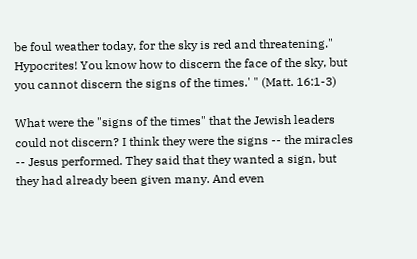be foul weather today, for the sky is red and threatening." Hypocrites! You know how to discern the face of the sky, but you cannot discern the signs of the times.' " (Matt. 16:1-3)

What were the "signs of the times" that the Jewish leaders could not discern? I think they were the signs -- the miracles -- Jesus performed. They said that they wanted a sign, but they had already been given many. And even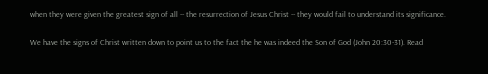when they were given the greatest sign of all -- the resurrection of Jesus Christ -- they would fail to understand its significance.

We have the signs of Christ written down to point us to the fact the he was indeed the Son of God (John 20:30-31). Read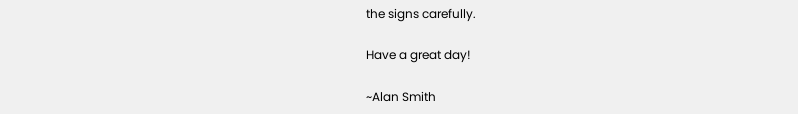the signs carefully.

Have a great day!

~Alan Smith